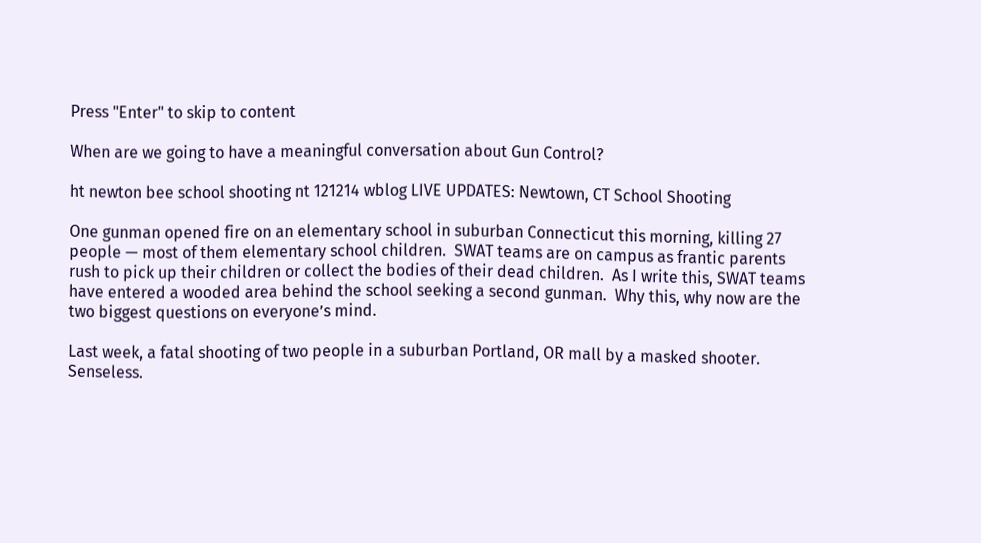Press "Enter" to skip to content

When are we going to have a meaningful conversation about Gun Control?

ht newton bee school shooting nt 121214 wblog LIVE UPDATES: Newtown, CT School Shooting

One gunman opened fire on an elementary school in suburban Connecticut this morning, killing 27 people — most of them elementary school children.  SWAT teams are on campus as frantic parents rush to pick up their children or collect the bodies of their dead children.  As I write this, SWAT teams have entered a wooded area behind the school seeking a second gunman.  Why this, why now are the two biggest questions on everyone’s mind.

Last week, a fatal shooting of two people in a suburban Portland, OR mall by a masked shooter.  Senseless.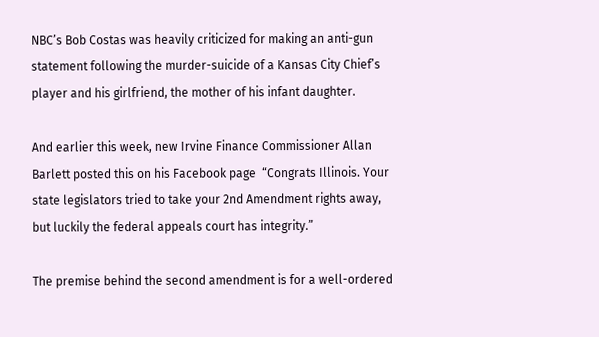NBC’s Bob Costas was heavily criticized for making an anti-gun statement following the murder-suicide of a Kansas City Chief’s player and his girlfriend, the mother of his infant daughter.

And earlier this week, new Irvine Finance Commissioner Allan Barlett posted this on his Facebook page  “Congrats Illinois. Your state legislators tried to take your 2nd Amendment rights away, but luckily the federal appeals court has integrity.”

The premise behind the second amendment is for a well-ordered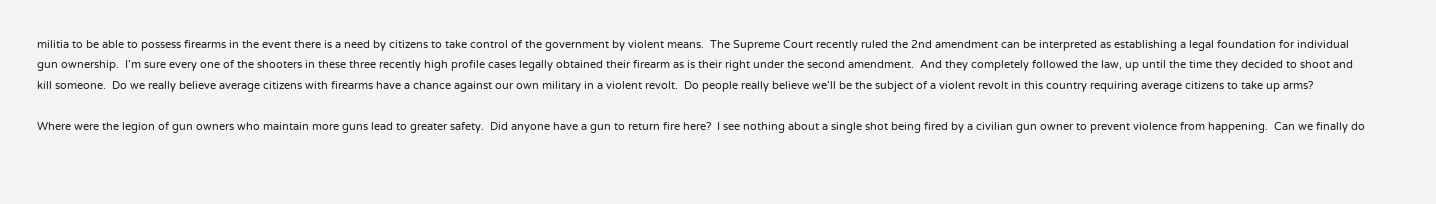militia to be able to possess firearms in the event there is a need by citizens to take control of the government by violent means.  The Supreme Court recently ruled the 2nd amendment can be interpreted as establishing a legal foundation for individual gun ownership.  I’m sure every one of the shooters in these three recently high profile cases legally obtained their firearm as is their right under the second amendment.  And they completely followed the law, up until the time they decided to shoot and kill someone.  Do we really believe average citizens with firearms have a chance against our own military in a violent revolt.  Do people really believe we’ll be the subject of a violent revolt in this country requiring average citizens to take up arms?

Where were the legion of gun owners who maintain more guns lead to greater safety.  Did anyone have a gun to return fire here?  I see nothing about a single shot being fired by a civilian gun owner to prevent violence from happening.  Can we finally do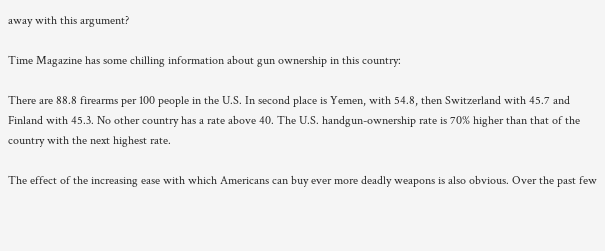away with this argument?

Time Magazine has some chilling information about gun ownership in this country:

There are 88.8 firearms per 100 people in the U.S. In second place is Yemen, with 54.8, then Switzerland with 45.7 and Finland with 45.3. No other country has a rate above 40. The U.S. handgun-ownership rate is 70% higher than that of the country with the next highest rate.

The effect of the increasing ease with which Americans can buy ever more deadly weapons is also obvious. Over the past few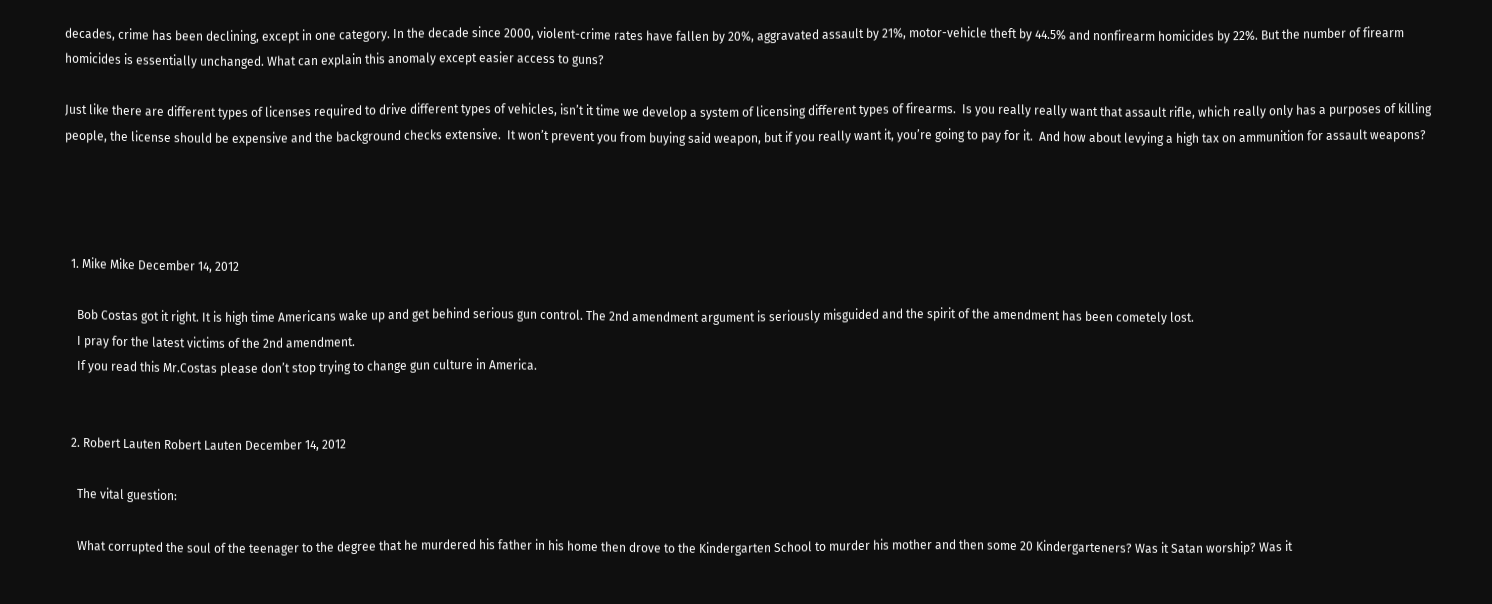decades, crime has been declining, except in one category. In the decade since 2000, violent-crime rates have fallen by 20%, aggravated assault by 21%, motor-vehicle theft by 44.5% and nonfirearm homicides by 22%. But the number of firearm homicides is essentially unchanged. What can explain this anomaly except easier access to guns?

Just like there are different types of licenses required to drive different types of vehicles, isn’t it time we develop a system of licensing different types of firearms.  Is you really really want that assault rifle, which really only has a purposes of killing people, the license should be expensive and the background checks extensive.  It won’t prevent you from buying said weapon, but if you really want it, you’re going to pay for it.  And how about levying a high tax on ammunition for assault weapons?




  1. Mike Mike December 14, 2012

    Bob Costas got it right. It is high time Americans wake up and get behind serious gun control. The 2nd amendment argument is seriously misguided and the spirit of the amendment has been cometely lost.
    I pray for the latest victims of the 2nd amendment.
    If you read this Mr.Costas please don’t stop trying to change gun culture in America.


  2. Robert Lauten Robert Lauten December 14, 2012

    The vital guestion:

    What corrupted the soul of the teenager to the degree that he murdered his father in his home then drove to the Kindergarten School to murder his mother and then some 20 Kindergarteners? Was it Satan worship? Was it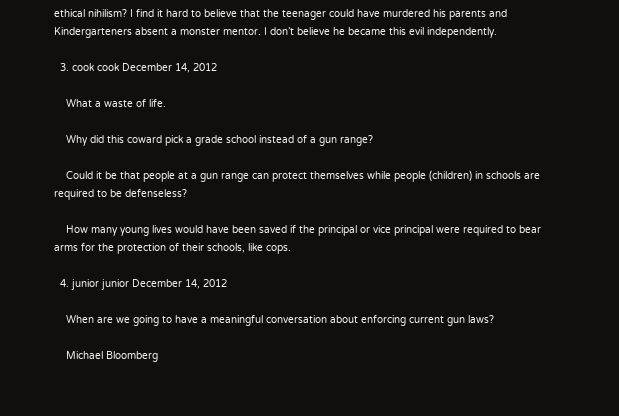ethical nihilism? I find it hard to believe that the teenager could have murdered his parents and Kindergarteners absent a monster mentor. I don’t believe he became this evil independently.

  3. cook cook December 14, 2012

    What a waste of life.

    Why did this coward pick a grade school instead of a gun range?

    Could it be that people at a gun range can protect themselves while people (children) in schools are required to be defenseless?

    How many young lives would have been saved if the principal or vice principal were required to bear arms for the protection of their schools, like cops.

  4. junior junior December 14, 2012

    When are we going to have a meaningful conversation about enforcing current gun laws?

    Michael Bloomberg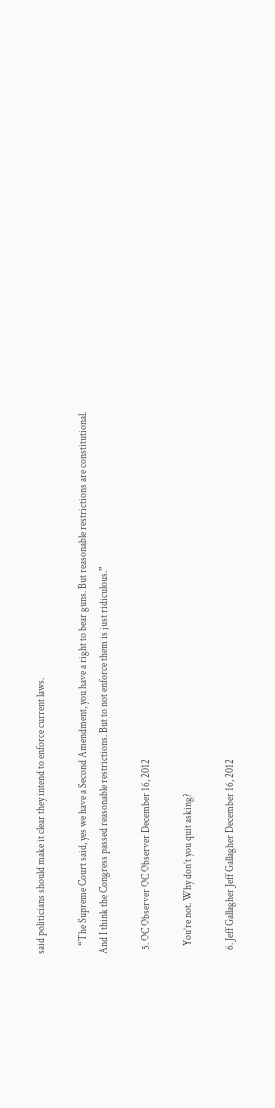said politicians should make it clear they intend to enforce current laws.

    “The Supreme Court said, yes we have a Second Amendment, you have a right to bear guns. But reasonable restrictions are constitutional. And I think the Congress passed reasonable restrictions. But to not enforce them is just ridiculous.”

  5. OC Observer OC Observer December 16, 2012

    You’re not. Why don’t you quit asking?

  6. Jeff Gallagher Jeff Gallagher December 16, 2012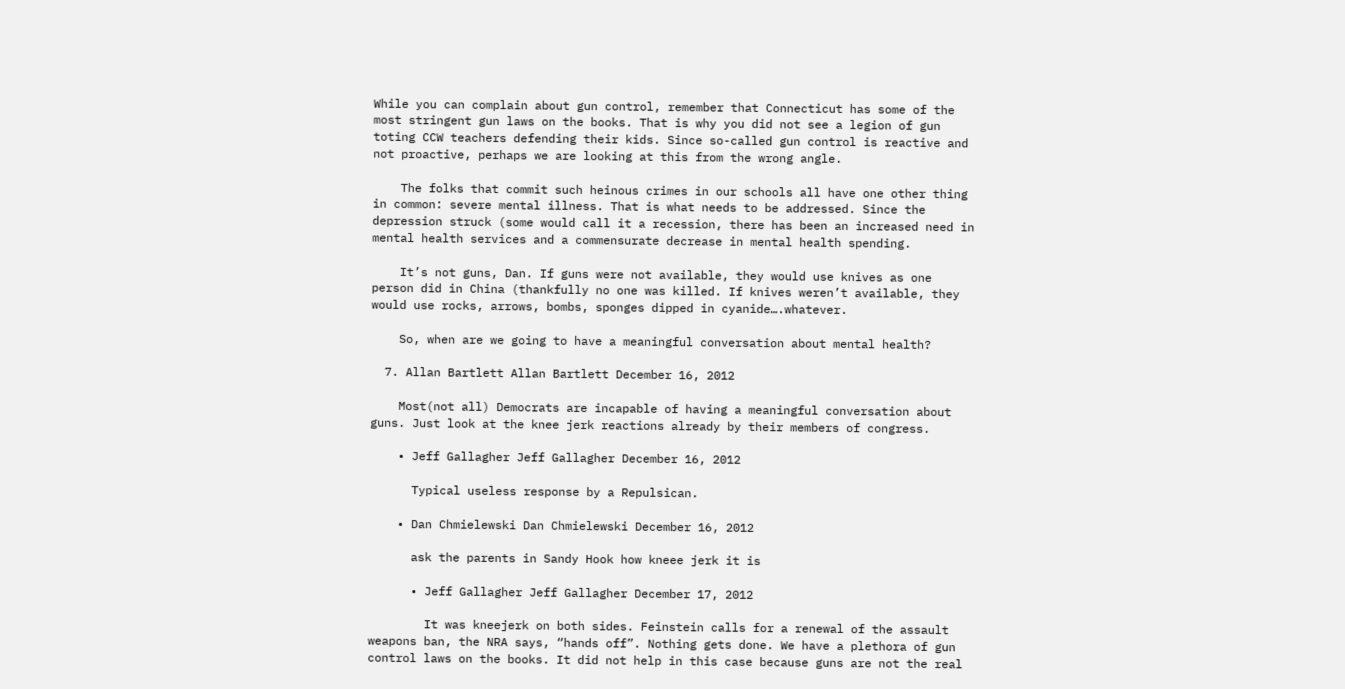While you can complain about gun control, remember that Connecticut has some of the most stringent gun laws on the books. That is why you did not see a legion of gun toting CCW teachers defending their kids. Since so-called gun control is reactive and not proactive, perhaps we are looking at this from the wrong angle.

    The folks that commit such heinous crimes in our schools all have one other thing in common: severe mental illness. That is what needs to be addressed. Since the depression struck (some would call it a recession, there has been an increased need in mental health services and a commensurate decrease in mental health spending.

    It’s not guns, Dan. If guns were not available, they would use knives as one person did in China (thankfully no one was killed. If knives weren’t available, they would use rocks, arrows, bombs, sponges dipped in cyanide….whatever.

    So, when are we going to have a meaningful conversation about mental health?

  7. Allan Bartlett Allan Bartlett December 16, 2012

    Most(not all) Democrats are incapable of having a meaningful conversation about guns. Just look at the knee jerk reactions already by their members of congress.

    • Jeff Gallagher Jeff Gallagher December 16, 2012

      Typical useless response by a Repulsican.

    • Dan Chmielewski Dan Chmielewski December 16, 2012

      ask the parents in Sandy Hook how kneee jerk it is

      • Jeff Gallagher Jeff Gallagher December 17, 2012

        It was kneejerk on both sides. Feinstein calls for a renewal of the assault weapons ban, the NRA says, “hands off”. Nothing gets done. We have a plethora of gun control laws on the books. It did not help in this case because guns are not the real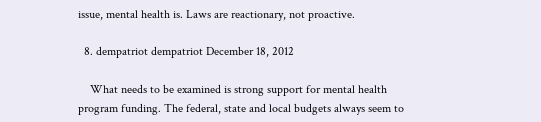issue, mental health is. Laws are reactionary, not proactive.

  8. dempatriot dempatriot December 18, 2012

    What needs to be examined is strong support for mental health program funding. The federal, state and local budgets always seem to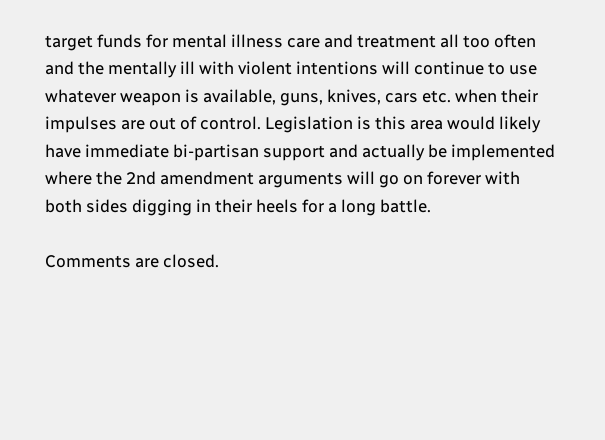target funds for mental illness care and treatment all too often and the mentally ill with violent intentions will continue to use whatever weapon is available, guns, knives, cars etc. when their impulses are out of control. Legislation is this area would likely have immediate bi-partisan support and actually be implemented where the 2nd amendment arguments will go on forever with both sides digging in their heels for a long battle.

Comments are closed.